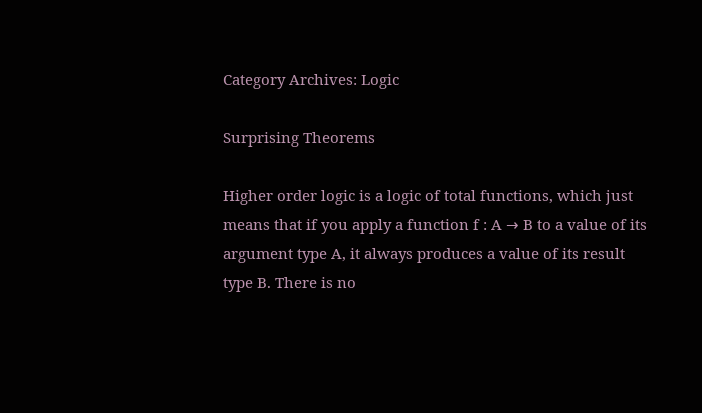Category Archives: Logic

Surprising Theorems

Higher order logic is a logic of total functions, which just means that if you apply a function f : A → B to a value of its argument type A, it always produces a value of its result type B. There is no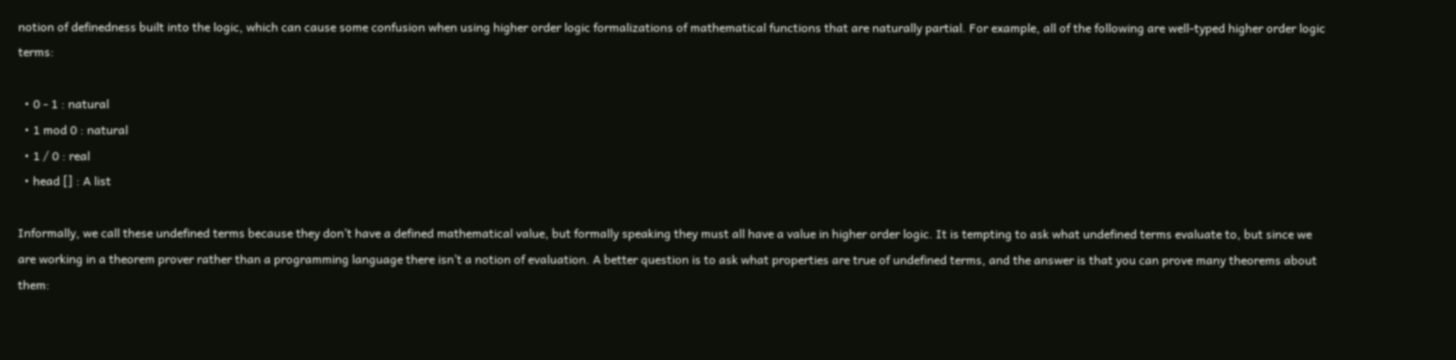notion of definedness built into the logic, which can cause some confusion when using higher order logic formalizations of mathematical functions that are naturally partial. For example, all of the following are well-typed higher order logic terms:

  • 0 - 1 : natural
  • 1 mod 0 : natural
  • 1 / 0 : real
  • head [] : A list

Informally, we call these undefined terms because they don’t have a defined mathematical value, but formally speaking they must all have a value in higher order logic. It is tempting to ask what undefined terms evaluate to, but since we are working in a theorem prover rather than a programming language there isn’t a notion of evaluation. A better question is to ask what properties are true of undefined terms, and the answer is that you can prove many theorems about them: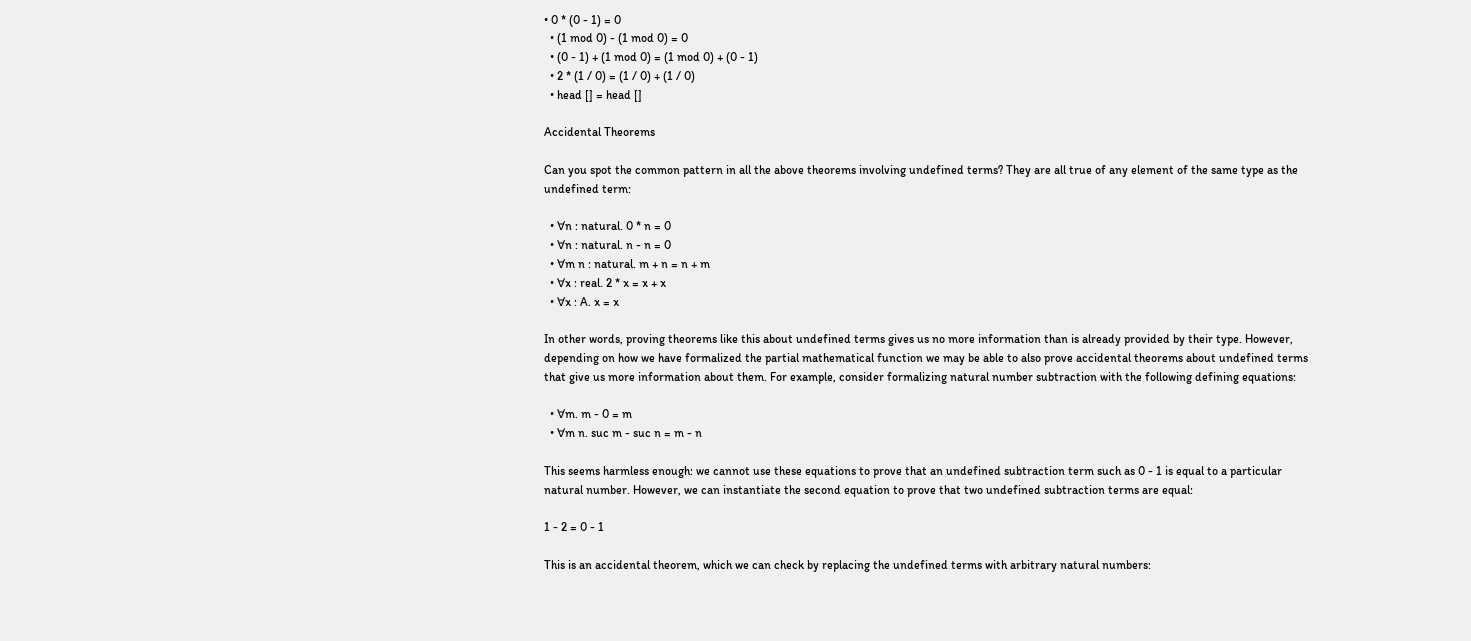• 0 * (0 - 1) = 0
  • (1 mod 0) - (1 mod 0) = 0
  • (0 - 1) + (1 mod 0) = (1 mod 0) + (0 - 1)
  • 2 * (1 / 0) = (1 / 0) + (1 / 0)
  • head [] = head []

Accidental Theorems

Can you spot the common pattern in all the above theorems involving undefined terms? They are all true of any element of the same type as the undefined term:

  • ∀n : natural. 0 * n = 0
  • ∀n : natural. n - n = 0
  • ∀m n : natural. m + n = n + m
  • ∀x : real. 2 * x = x + x
  • ∀x : A. x = x

In other words, proving theorems like this about undefined terms gives us no more information than is already provided by their type. However, depending on how we have formalized the partial mathematical function we may be able to also prove accidental theorems about undefined terms that give us more information about them. For example, consider formalizing natural number subtraction with the following defining equations:

  • ∀m. m - 0 = m
  • ∀m n. suc m - suc n = m - n

This seems harmless enough: we cannot use these equations to prove that an undefined subtraction term such as 0 - 1 is equal to a particular natural number. However, we can instantiate the second equation to prove that two undefined subtraction terms are equal:

1 - 2 = 0 - 1

This is an accidental theorem, which we can check by replacing the undefined terms with arbitrary natural numbers: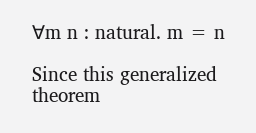∀m n : natural. m = n

Since this generalized theorem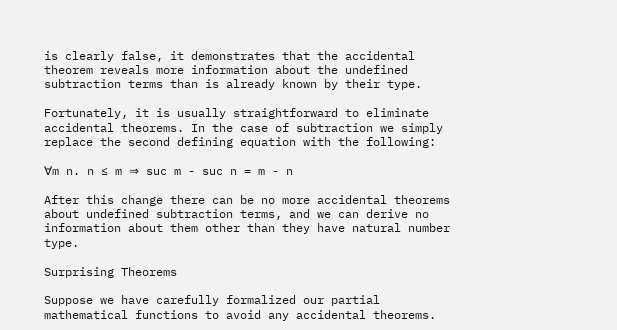is clearly false, it demonstrates that the accidental theorem reveals more information about the undefined subtraction terms than is already known by their type.

Fortunately, it is usually straightforward to eliminate accidental theorems. In the case of subtraction we simply replace the second defining equation with the following:

∀m n. n ≤ m ⇒ suc m - suc n = m - n

After this change there can be no more accidental theorems about undefined subtraction terms, and we can derive no information about them other than they have natural number type.

Surprising Theorems

Suppose we have carefully formalized our partial mathematical functions to avoid any accidental theorems.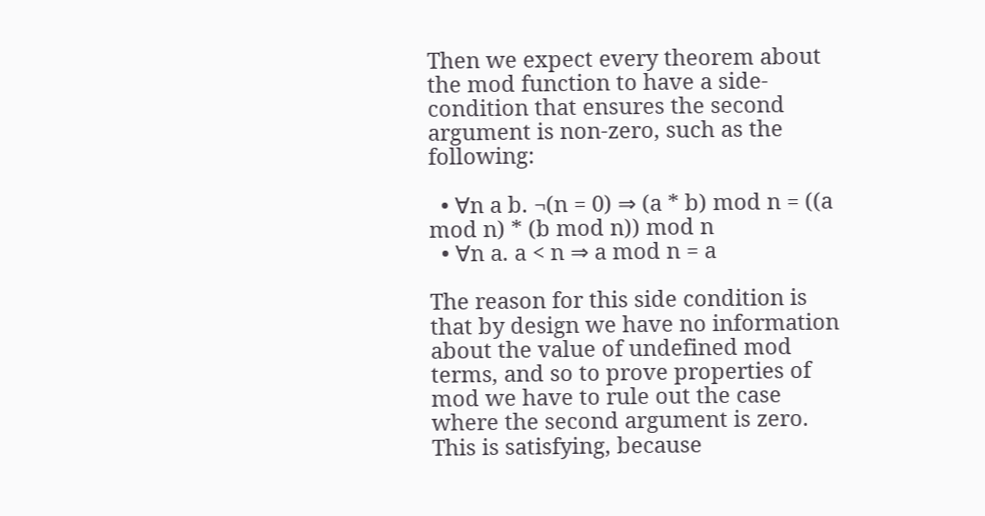Then we expect every theorem about the mod function to have a side-condition that ensures the second argument is non-zero, such as the following:

  • ∀n a b. ¬(n = 0) ⇒ (a * b) mod n = ((a mod n) * (b mod n)) mod n
  • ∀n a. a < n ⇒ a mod n = a

The reason for this side condition is that by design we have no information about the value of undefined mod terms, and so to prove properties of mod we have to rule out the case where the second argument is zero. This is satisfying, because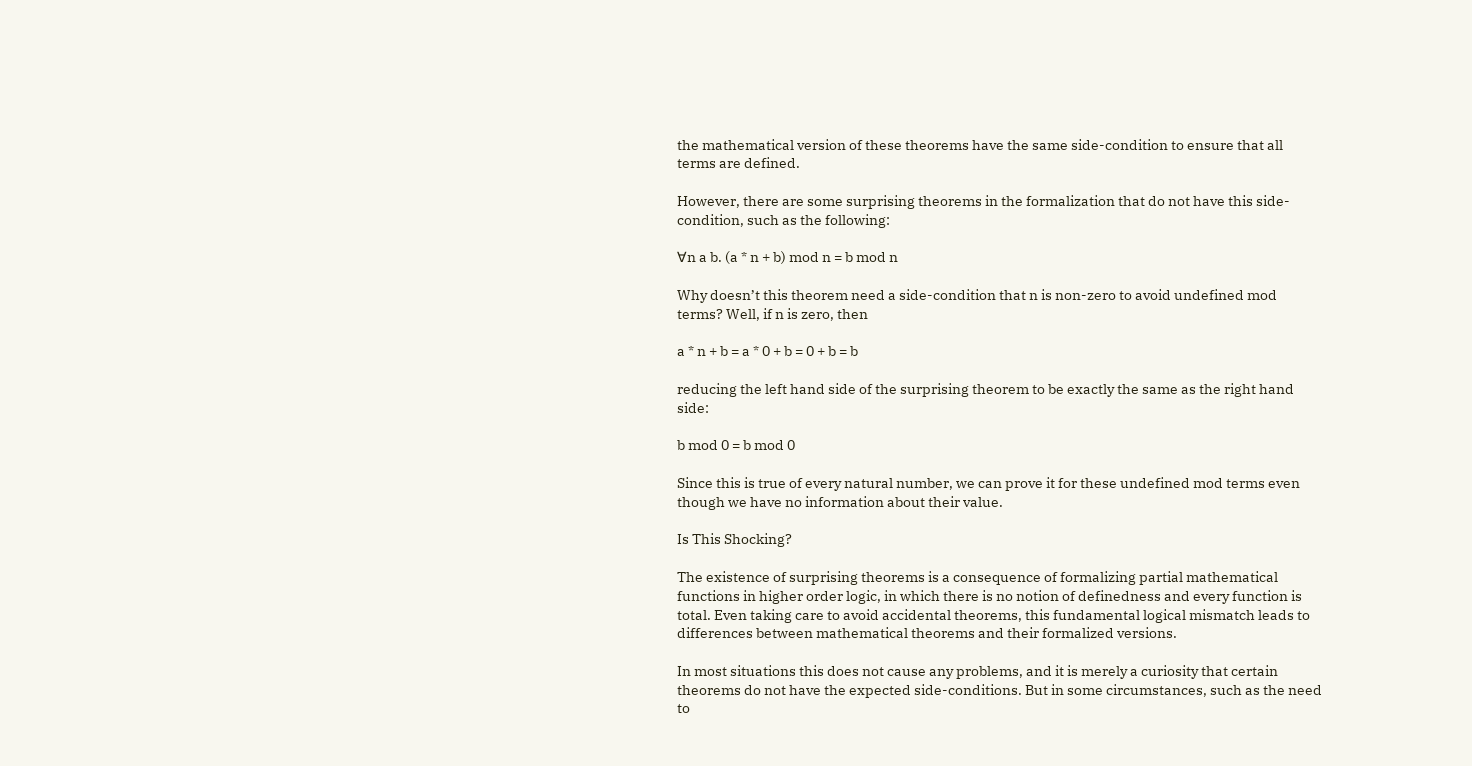the mathematical version of these theorems have the same side-condition to ensure that all terms are defined.

However, there are some surprising theorems in the formalization that do not have this side-condition, such as the following:

∀n a b. (a * n + b) mod n = b mod n

Why doesn’t this theorem need a side-condition that n is non-zero to avoid undefined mod terms? Well, if n is zero, then

a * n + b = a * 0 + b = 0 + b = b

reducing the left hand side of the surprising theorem to be exactly the same as the right hand side:

b mod 0 = b mod 0

Since this is true of every natural number, we can prove it for these undefined mod terms even though we have no information about their value.

Is This Shocking?

The existence of surprising theorems is a consequence of formalizing partial mathematical functions in higher order logic, in which there is no notion of definedness and every function is total. Even taking care to avoid accidental theorems, this fundamental logical mismatch leads to differences between mathematical theorems and their formalized versions.

In most situations this does not cause any problems, and it is merely a curiosity that certain theorems do not have the expected side-conditions. But in some circumstances, such as the need to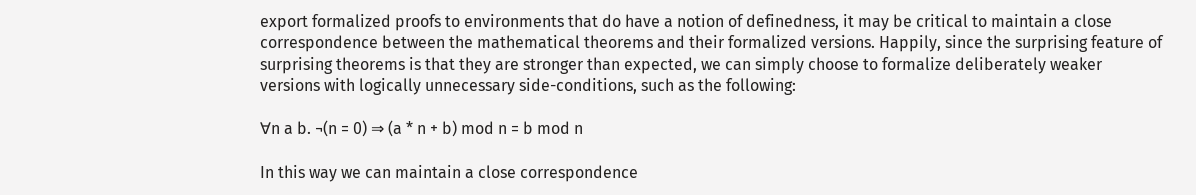export formalized proofs to environments that do have a notion of definedness, it may be critical to maintain a close correspondence between the mathematical theorems and their formalized versions. Happily, since the surprising feature of surprising theorems is that they are stronger than expected, we can simply choose to formalize deliberately weaker versions with logically unnecessary side-conditions, such as the following:

∀n a b. ¬(n = 0) ⇒ (a * n + b) mod n = b mod n

In this way we can maintain a close correspondence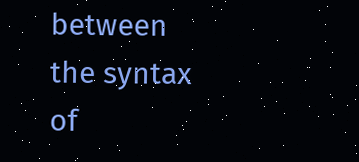between the syntax of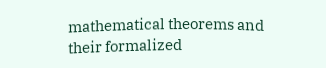mathematical theorems and their formalized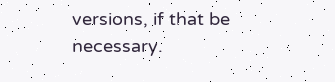versions, if that be necessary.